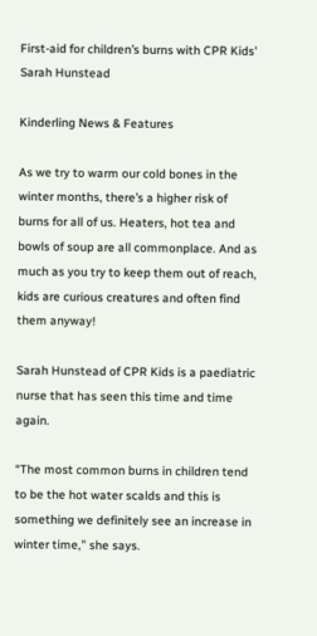First-aid for children’s burns with CPR Kids' Sarah Hunstead

Kinderling News & Features

As we try to warm our cold bones in the winter months, there’s a higher risk of burns for all of us. Heaters, hot tea and bowls of soup are all commonplace. And as much as you try to keep them out of reach, kids are curious creatures and often find them anyway!

Sarah Hunstead of CPR Kids is a paediatric nurse that has seen this time and time again.

“The most common burns in children tend to be the hot water scalds and this is something we definitely see an increase in winter time,” she says.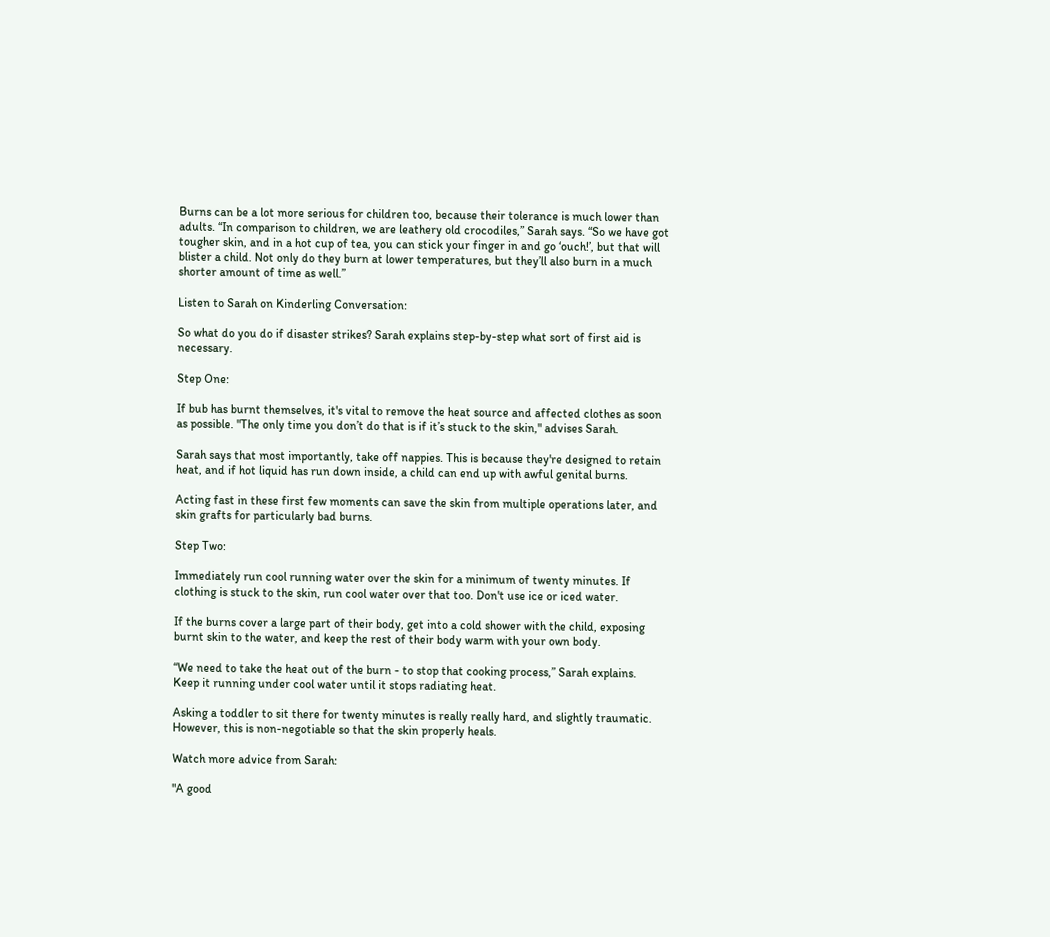Burns can be a lot more serious for children too, because their tolerance is much lower than adults. “In comparison to children, we are leathery old crocodiles,” Sarah says. “So we have got tougher skin, and in a hot cup of tea, you can stick your finger in and go ‘ouch!’, but that will blister a child. Not only do they burn at lower temperatures, but they’ll also burn in a much shorter amount of time as well.”

Listen to Sarah on Kinderling Conversation:

So what do you do if disaster strikes? Sarah explains step-by-step what sort of first aid is necessary.

Step One:

If bub has burnt themselves, it's vital to remove the heat source and affected clothes as soon as possible. "The only time you don’t do that is if it’s stuck to the skin," advises Sarah.

Sarah says that most importantly, take off nappies. This is because they're designed to retain heat, and if hot liquid has run down inside, a child can end up with awful genital burns.

Acting fast in these first few moments can save the skin from multiple operations later, and skin grafts for particularly bad burns.

Step Two:

Immediately run cool running water over the skin for a minimum of twenty minutes. If clothing is stuck to the skin, run cool water over that too. Don't use ice or iced water.

If the burns cover a large part of their body, get into a cold shower with the child, exposing burnt skin to the water, and keep the rest of their body warm with your own body.

“We need to take the heat out of the burn - to stop that cooking process,” Sarah explains. Keep it running under cool water until it stops radiating heat.

Asking a toddler to sit there for twenty minutes is really really hard, and slightly traumatic. However, this is non-negotiable so that the skin properly heals.

Watch more advice from Sarah:

"A good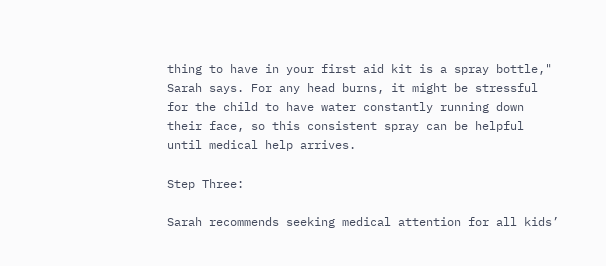thing to have in your first aid kit is a spray bottle," Sarah says. For any head burns, it might be stressful for the child to have water constantly running down their face, so this consistent spray can be helpful until medical help arrives.

Step Three:

Sarah recommends seeking medical attention for all kids’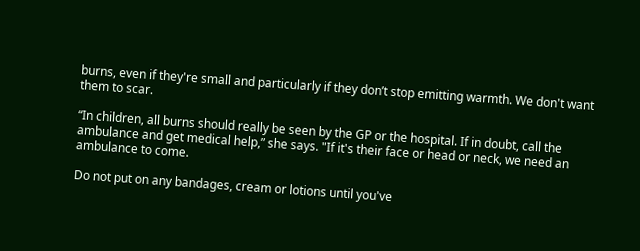burns, even if they're small and particularly if they don’t stop emitting warmth. We don't want them to scar.

“In children, all burns should really be seen by the GP or the hospital. If in doubt, call the ambulance and get medical help,” she says. "If it's their face or head or neck, we need an ambulance to come.

Do not put on any bandages, cream or lotions until you've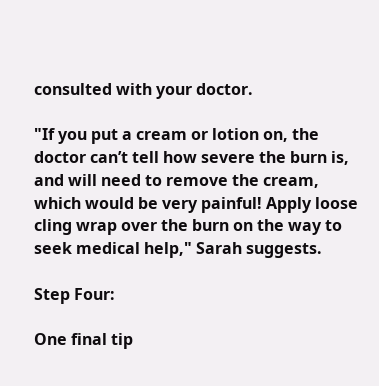consulted with your doctor.

"If you put a cream or lotion on, the doctor can’t tell how severe the burn is, and will need to remove the cream, which would be very painful! Apply loose cling wrap over the burn on the way to seek medical help," Sarah suggests.

Step Four:

One final tip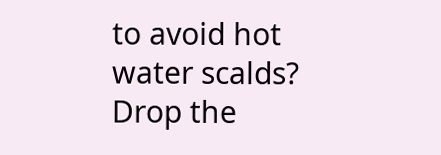to avoid hot water scalds? Drop the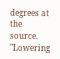degrees at the source. "Lowering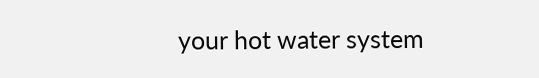your hot water system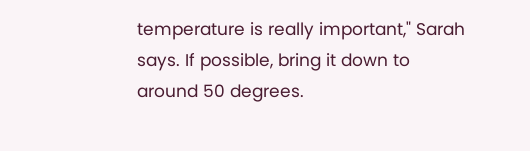temperature is really important," Sarah says. If possible, bring it down to around 50 degrees.